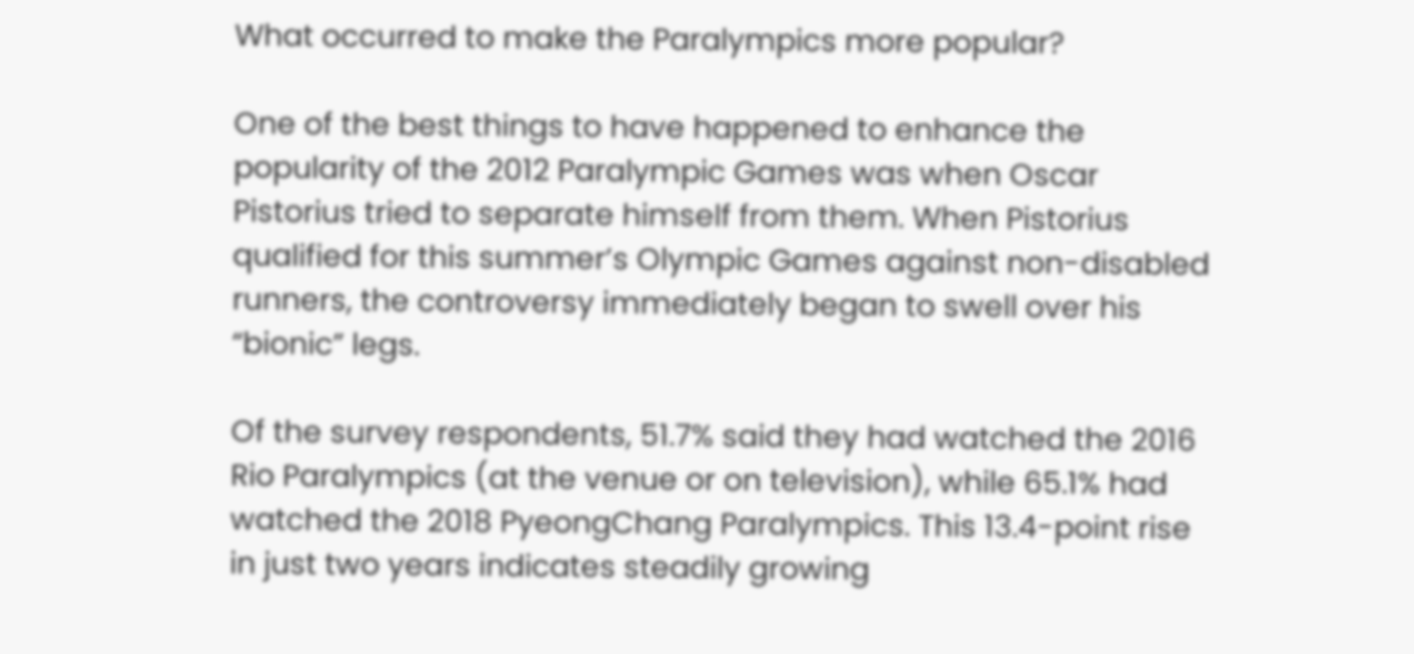What occurred to make the Paralympics more popular?

One of the best things to have happened to enhance the popularity of the 2012 Paralympic Games was when Oscar Pistorius tried to separate himself from them. When Pistorius qualified for this summer’s Olympic Games against non-disabled runners, the controversy immediately began to swell over his “bionic” legs.

Of the survey respondents, 51.7% said they had watched the 2016 Rio Paralympics (at the venue or on television), while 65.1% had watched the 2018 PyeongChang Paralympics. This 13.4-point rise in just two years indicates steadily growing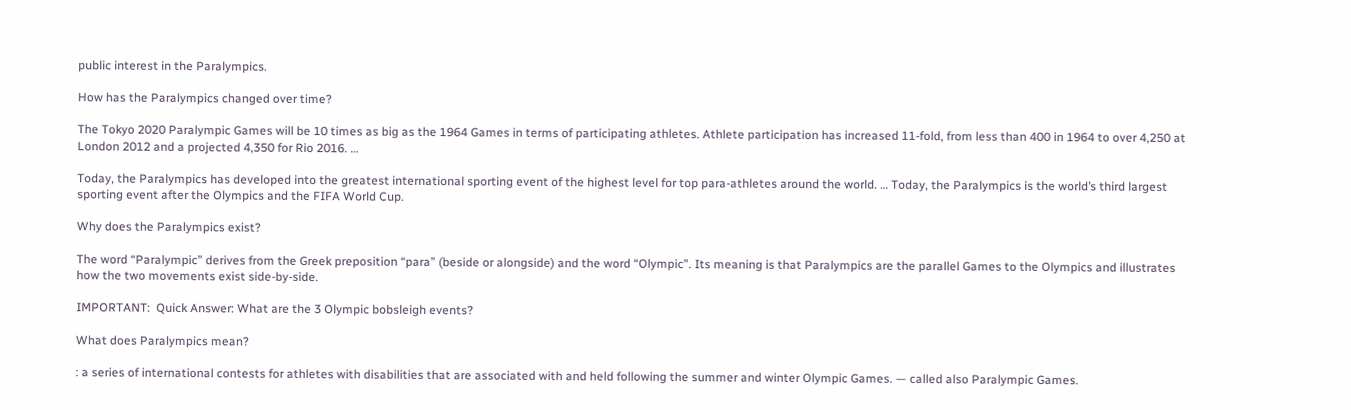public interest in the Paralympics.

How has the Paralympics changed over time?

The Tokyo 2020 Paralympic Games will be 10 times as big as the 1964 Games in terms of participating athletes. Athlete participation has increased 11-fold, from less than 400 in 1964 to over 4,250 at London 2012 and a projected 4,350 for Rio 2016. …

Today, the Paralympics has developed into the greatest international sporting event of the highest level for top para-athletes around the world. … Today, the Paralympics is the world’s third largest sporting event after the Olympics and the FIFA World Cup.

Why does the Paralympics exist?

The word “Paralympic” derives from the Greek preposition “para” (beside or alongside) and the word “Olympic”. Its meaning is that Paralympics are the parallel Games to the Olympics and illustrates how the two movements exist side-by-side.

IMPORTANT:  Quick Answer: What are the 3 Olympic bobsleigh events?

What does Paralympics mean?

: a series of international contests for athletes with disabilities that are associated with and held following the summer and winter Olympic Games. — called also Paralympic Games.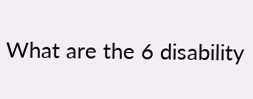What are the 6 disability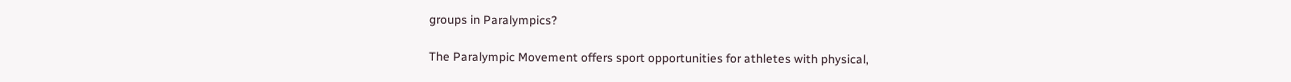groups in Paralympics?

The Paralympic Movement offers sport opportunities for athletes with physical,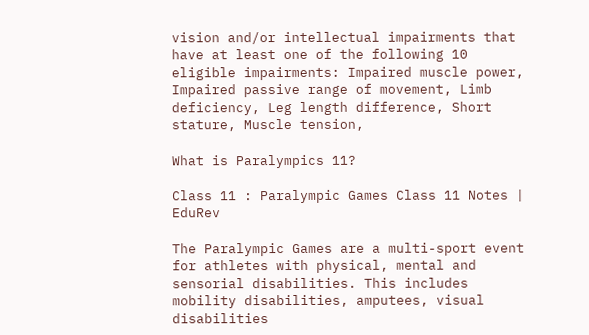vision and/or intellectual impairments that have at least one of the following 10 eligible impairments: Impaired muscle power, Impaired passive range of movement, Limb deficiency, Leg length difference, Short stature, Muscle tension,

What is Paralympics 11?

Class 11 : Paralympic Games Class 11 Notes | EduRev

The Paralympic Games are a multi-sport event for athletes with physical, mental and sensorial disabilities. This includes mobility disabilities, amputees, visual disabilities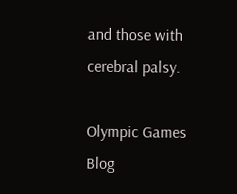and those with cerebral palsy.

Olympic Games Blog